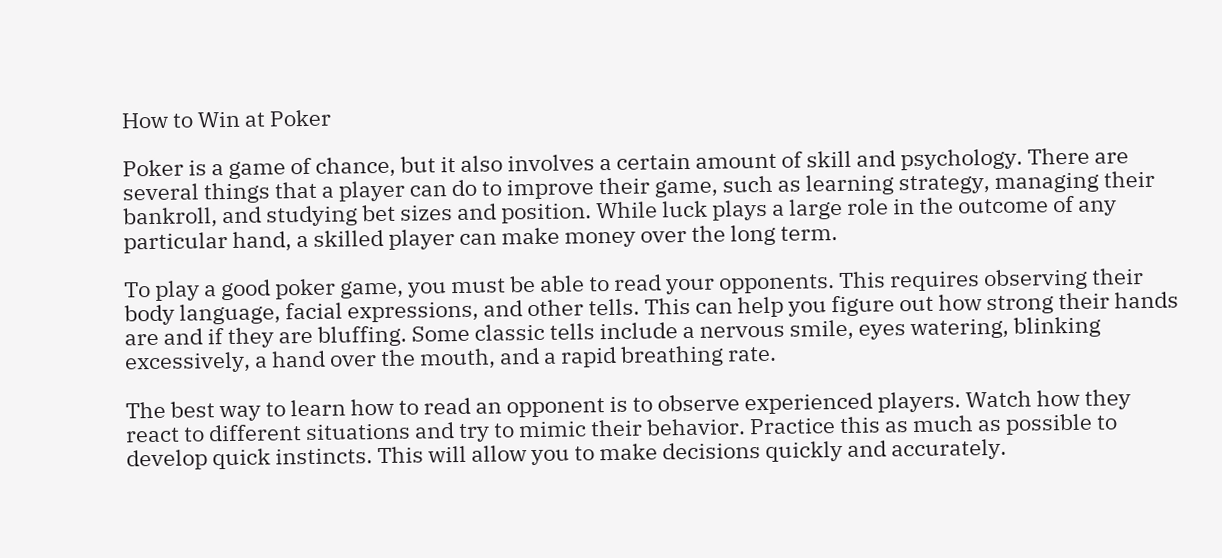How to Win at Poker

Poker is a game of chance, but it also involves a certain amount of skill and psychology. There are several things that a player can do to improve their game, such as learning strategy, managing their bankroll, and studying bet sizes and position. While luck plays a large role in the outcome of any particular hand, a skilled player can make money over the long term.

To play a good poker game, you must be able to read your opponents. This requires observing their body language, facial expressions, and other tells. This can help you figure out how strong their hands are and if they are bluffing. Some classic tells include a nervous smile, eyes watering, blinking excessively, a hand over the mouth, and a rapid breathing rate.

The best way to learn how to read an opponent is to observe experienced players. Watch how they react to different situations and try to mimic their behavior. Practice this as much as possible to develop quick instincts. This will allow you to make decisions quickly and accurately.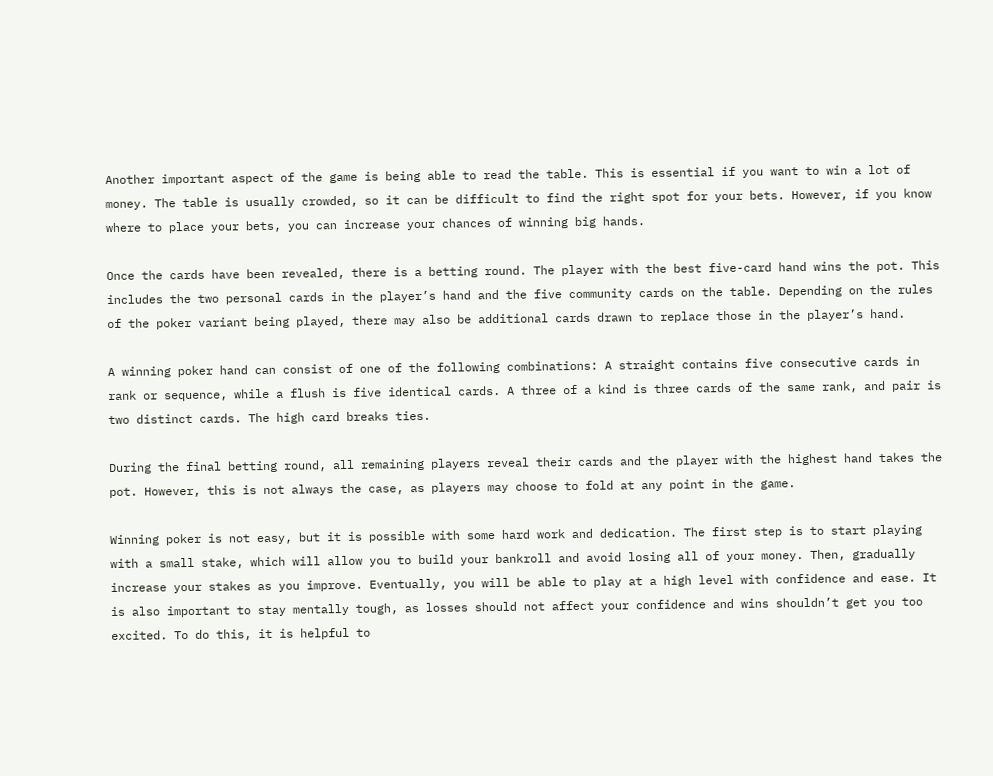Another important aspect of the game is being able to read the table. This is essential if you want to win a lot of money. The table is usually crowded, so it can be difficult to find the right spot for your bets. However, if you know where to place your bets, you can increase your chances of winning big hands.

Once the cards have been revealed, there is a betting round. The player with the best five-card hand wins the pot. This includes the two personal cards in the player’s hand and the five community cards on the table. Depending on the rules of the poker variant being played, there may also be additional cards drawn to replace those in the player’s hand.

A winning poker hand can consist of one of the following combinations: A straight contains five consecutive cards in rank or sequence, while a flush is five identical cards. A three of a kind is three cards of the same rank, and pair is two distinct cards. The high card breaks ties.

During the final betting round, all remaining players reveal their cards and the player with the highest hand takes the pot. However, this is not always the case, as players may choose to fold at any point in the game.

Winning poker is not easy, but it is possible with some hard work and dedication. The first step is to start playing with a small stake, which will allow you to build your bankroll and avoid losing all of your money. Then, gradually increase your stakes as you improve. Eventually, you will be able to play at a high level with confidence and ease. It is also important to stay mentally tough, as losses should not affect your confidence and wins shouldn’t get you too excited. To do this, it is helpful to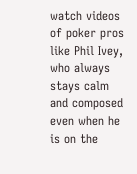watch videos of poker pros like Phil Ivey, who always stays calm and composed even when he is on the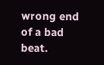wrong end of a bad beat.